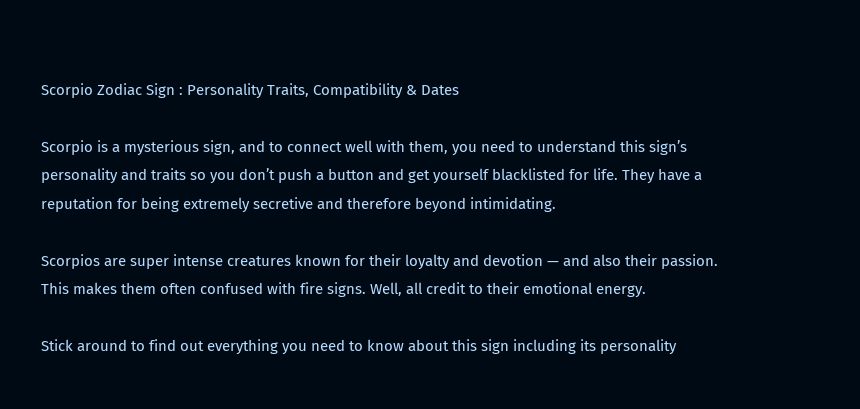Scorpio Zodiac Sign : Personality Traits, Compatibility & Dates

Scorpio is a mysterious sign, and to connect well with them, you need to understand this sign’s personality and traits so you don’t push a button and get yourself blacklisted for life. They have a reputation for being extremely secretive and therefore beyond intimidating.

Scorpios are super intense creatures known for their loyalty and devotion — and also their passion. This makes them often confused with fire signs. Well, all credit to their emotional energy.

Stick around to find out everything you need to know about this sign including its personality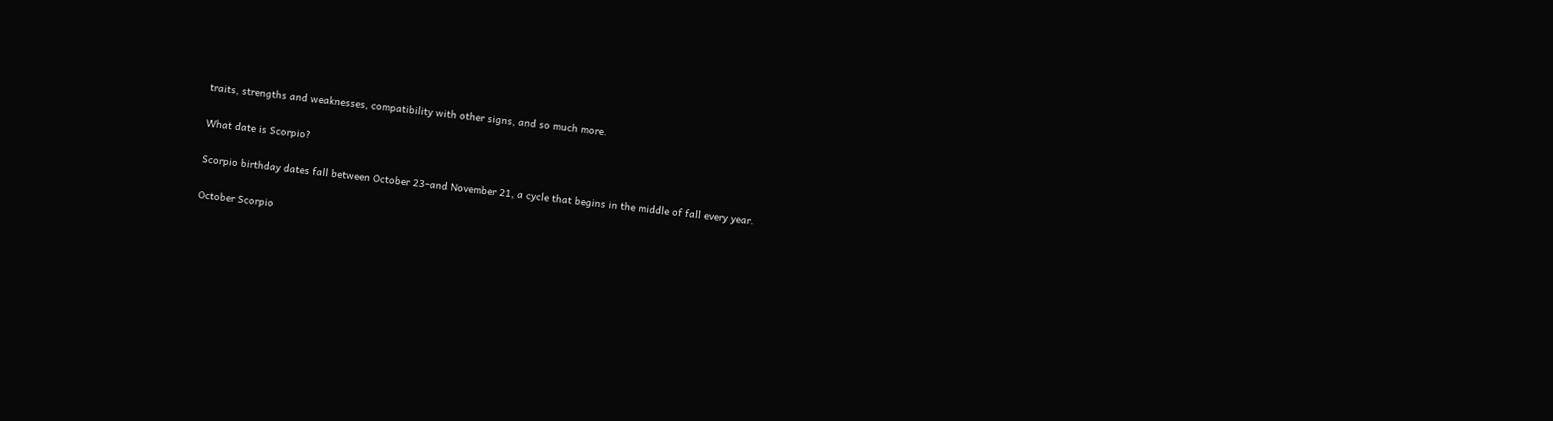traits, strengths and weaknesses, compatibility with other signs, and so much more.

What date is Scorpio?

Scorpio birthday dates fall between October 23–and November 21, a cycle that begins in the middle of fall every year.

October Scorpio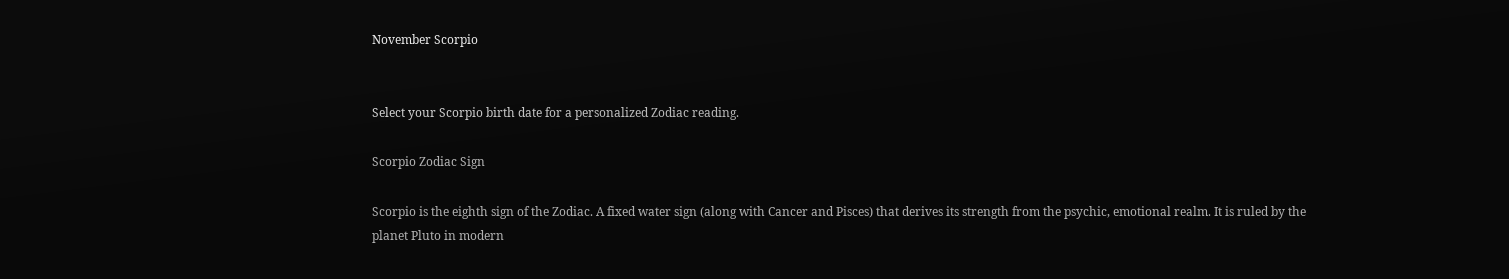November Scorpio


Select your Scorpio birth date for a personalized Zodiac reading.

Scorpio Zodiac Sign

Scorpio is the eighth sign of the Zodiac. A fixed water sign (along with Cancer and Pisces) that derives its strength from the psychic, emotional realm. It is ruled by the planet Pluto in modern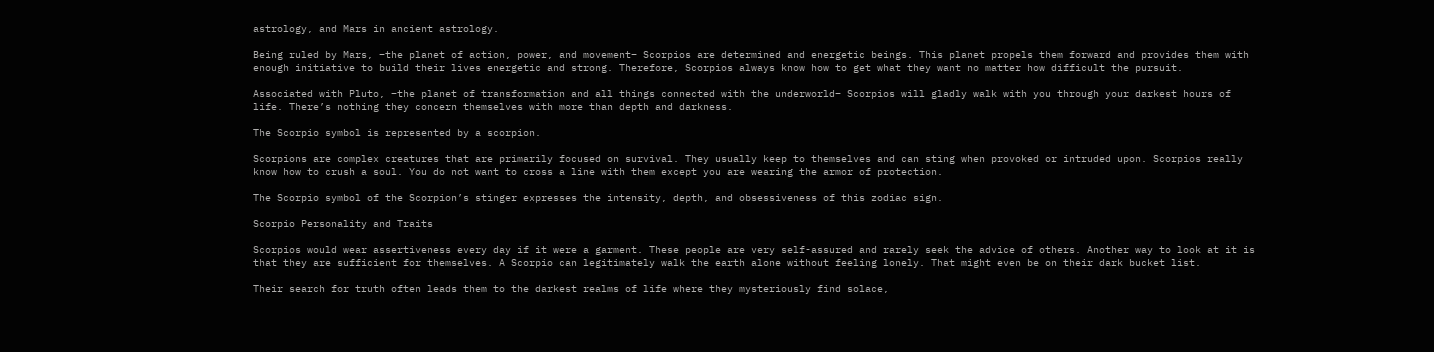astrology, and Mars in ancient astrology.

Being ruled by Mars, –the planet of action, power, and movement– Scorpios are determined and energetic beings. This planet propels them forward and provides them with enough initiative to build their lives energetic and strong. Therefore, Scorpios always know how to get what they want no matter how difficult the pursuit.

Associated with Pluto, –the planet of transformation and all things connected with the underworld– Scorpios will gladly walk with you through your darkest hours of life. There’s nothing they concern themselves with more than depth and darkness.

The Scorpio symbol is represented by a scorpion.

Scorpions are complex creatures that are primarily focused on survival. They usually keep to themselves and can sting when provoked or intruded upon. Scorpios really know how to crush a soul. You do not want to cross a line with them except you are wearing the armor of protection.

The Scorpio symbol of the Scorpion’s stinger expresses the intensity, depth, and obsessiveness of this zodiac sign.

Scorpio Personality and Traits

Scorpios would wear assertiveness every day if it were a garment. These people are very self-assured and rarely seek the advice of others. Another way to look at it is that they are sufficient for themselves. A Scorpio can legitimately walk the earth alone without feeling lonely. That might even be on their dark bucket list.

Their search for truth often leads them to the darkest realms of life where they mysteriously find solace,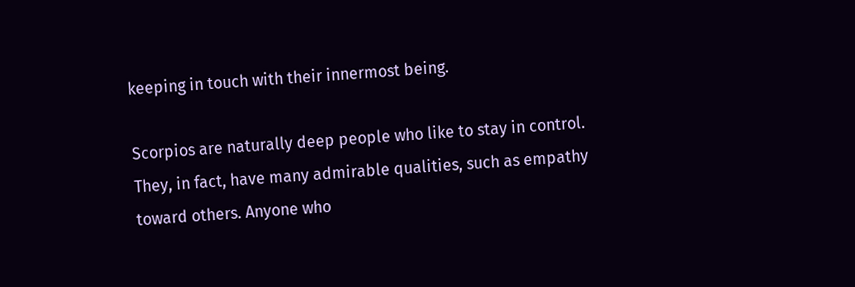keeping in touch with their innermost being.

Scorpios are naturally deep people who like to stay in control. They, in fact, have many admirable qualities, such as empathy toward others. Anyone who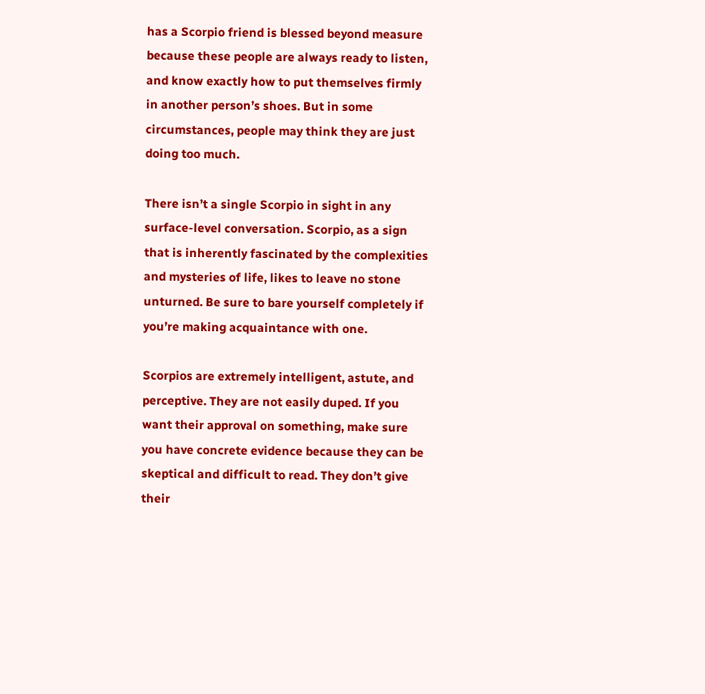has a Scorpio friend is blessed beyond measure because these people are always ready to listen, and know exactly how to put themselves firmly in another person’s shoes. But in some circumstances, people may think they are just doing too much.

There isn’t a single Scorpio in sight in any surface-level conversation. Scorpio, as a sign that is inherently fascinated by the complexities and mysteries of life, likes to leave no stone unturned. Be sure to bare yourself completely if you’re making acquaintance with one.

Scorpios are extremely intelligent, astute, and perceptive. They are not easily duped. If you want their approval on something, make sure you have concrete evidence because they can be skeptical and difficult to read. They don’t give their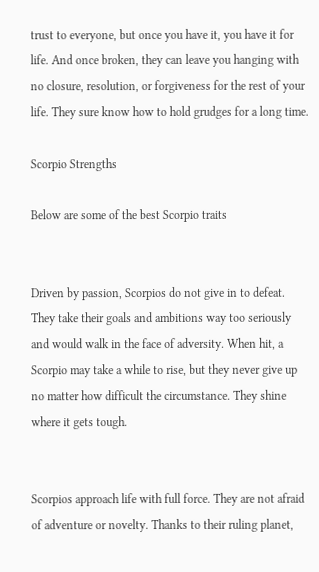trust to everyone, but once you have it, you have it for life. And once broken, they can leave you hanging with no closure, resolution, or forgiveness for the rest of your life. They sure know how to hold grudges for a long time.

Scorpio Strengths

Below are some of the best Scorpio traits


Driven by passion, Scorpios do not give in to defeat. They take their goals and ambitions way too seriously and would walk in the face of adversity. When hit, a Scorpio may take a while to rise, but they never give up no matter how difficult the circumstance. They shine where it gets tough.


Scorpios approach life with full force. They are not afraid of adventure or novelty. Thanks to their ruling planet,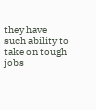they have such ability to take on tough jobs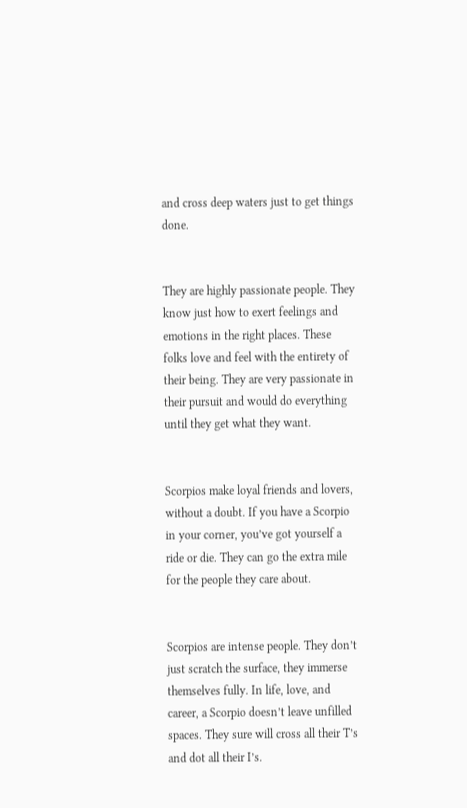and cross deep waters just to get things done.


They are highly passionate people. They know just how to exert feelings and emotions in the right places. These folks love and feel with the entirety of their being. They are very passionate in their pursuit and would do everything until they get what they want.


Scorpios make loyal friends and lovers, without a doubt. If you have a Scorpio in your corner, you’ve got yourself a ride or die. They can go the extra mile for the people they care about.


Scorpios are intense people. They don’t just scratch the surface, they immerse themselves fully. In life, love, and career, a Scorpio doesn’t leave unfilled spaces. They sure will cross all their T’s and dot all their I’s.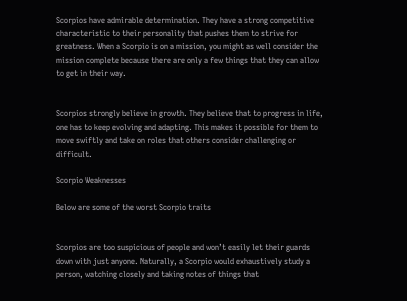Scorpios have admirable determination. They have a strong competitive characteristic to their personality that pushes them to strive for greatness. When a Scorpio is on a mission, you might as well consider the mission complete because there are only a few things that they can allow to get in their way.


Scorpios strongly believe in growth. They believe that to progress in life, one has to keep evolving and adapting. This makes it possible for them to move swiftly and take on roles that others consider challenging or difficult.

Scorpio Weaknesses

Below are some of the worst Scorpio traits


Scorpios are too suspicious of people and won’t easily let their guards down with just anyone. Naturally, a Scorpio would exhaustively study a person, watching closely and taking notes of things that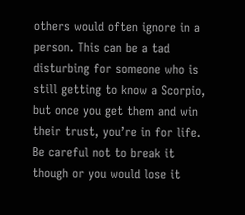others would often ignore in a person. This can be a tad disturbing for someone who is still getting to know a Scorpio, but once you get them and win their trust, you’re in for life. Be careful not to break it though or you would lose it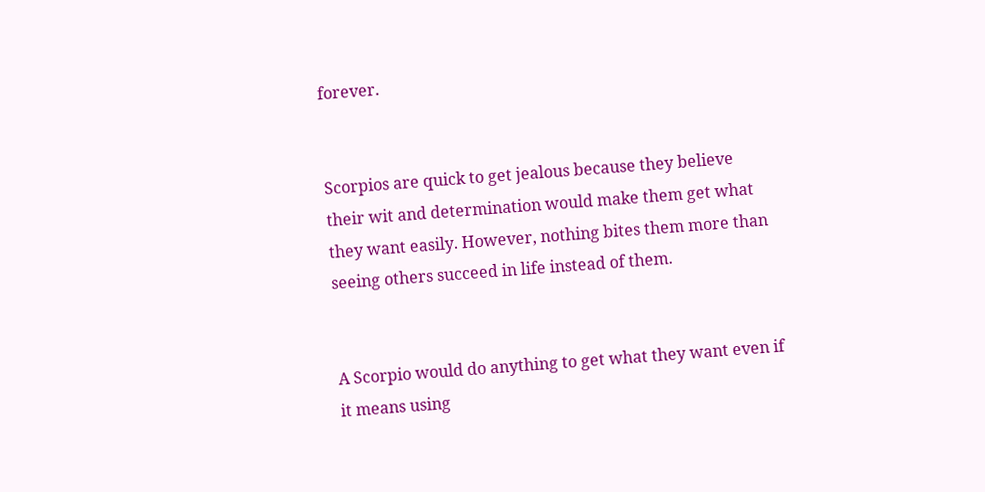forever.


Scorpios are quick to get jealous because they believe their wit and determination would make them get what they want easily. However, nothing bites them more than seeing others succeed in life instead of them.


A Scorpio would do anything to get what they want even if it means using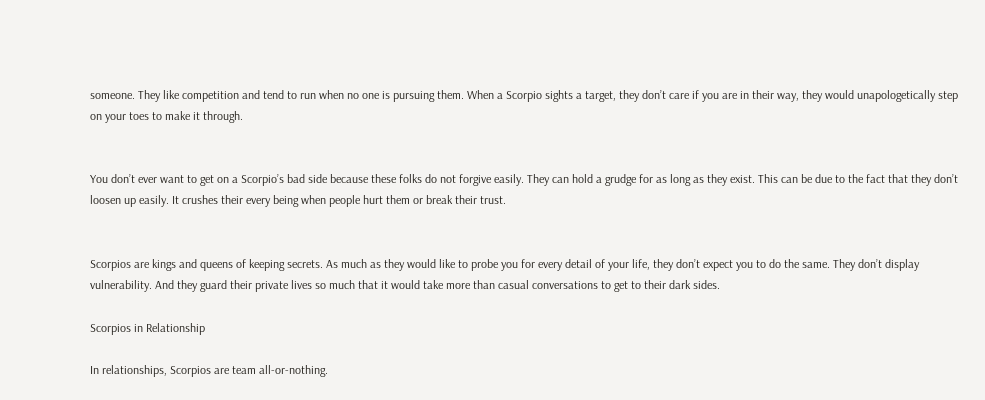someone. They like competition and tend to run when no one is pursuing them. When a Scorpio sights a target, they don’t care if you are in their way, they would unapologetically step on your toes to make it through.


You don’t ever want to get on a Scorpio’s bad side because these folks do not forgive easily. They can hold a grudge for as long as they exist. This can be due to the fact that they don’t loosen up easily. It crushes their every being when people hurt them or break their trust.


Scorpios are kings and queens of keeping secrets. As much as they would like to probe you for every detail of your life, they don’t expect you to do the same. They don’t display vulnerability. And they guard their private lives so much that it would take more than casual conversations to get to their dark sides.

Scorpios in Relationship

In relationships, Scorpios are team all-or-nothing.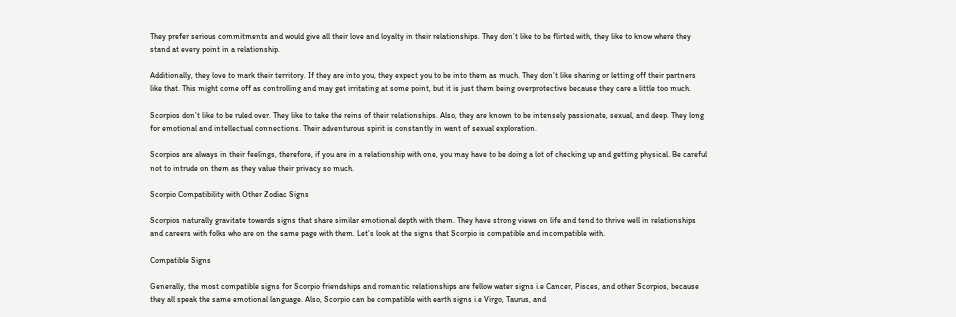They prefer serious commitments and would give all their love and loyalty in their relationships. They don’t like to be flirted with, they like to know where they stand at every point in a relationship.

Additionally, they love to mark their territory. If they are into you, they expect you to be into them as much. They don’t like sharing or letting off their partners like that. This might come off as controlling and may get irritating at some point, but it is just them being overprotective because they care a little too much.

Scorpios don’t like to be ruled over. They like to take the reins of their relationships. Also, they are known to be intensely passionate, sexual, and deep. They long for emotional and intellectual connections. Their adventurous spirit is constantly in want of sexual exploration.

Scorpios are always in their feelings, therefore, if you are in a relationship with one, you may have to be doing a lot of checking up and getting physical. Be careful not to intrude on them as they value their privacy so much.

Scorpio Compatibility with Other Zodiac Signs

Scorpios naturally gravitate towards signs that share similar emotional depth with them. They have strong views on life and tend to thrive well in relationships and careers with folks who are on the same page with them. Let’s look at the signs that Scorpio is compatible and incompatible with.

Compatible Signs

Generally, the most compatible signs for Scorpio friendships and romantic relationships are fellow water signs i.e Cancer, Pisces, and other Scorpios, because they all speak the same emotional language. Also, Scorpio can be compatible with earth signs i.e Virgo, Taurus, and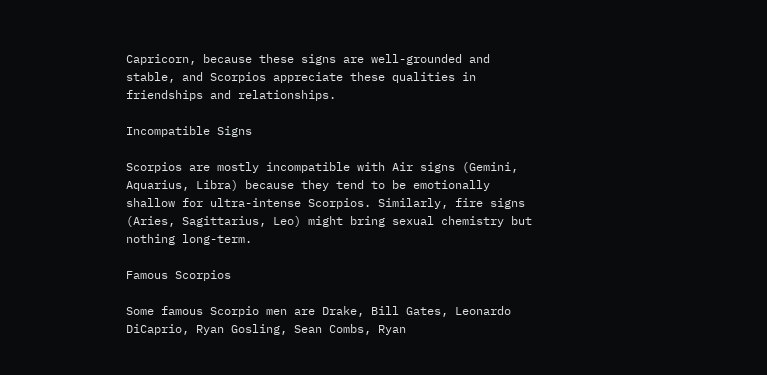Capricorn, because these signs are well-grounded and stable, and Scorpios appreciate these qualities in friendships and relationships.

Incompatible Signs

Scorpios are mostly incompatible with Air signs (Gemini, Aquarius, Libra) because they tend to be emotionally shallow for ultra-intense Scorpios. Similarly, fire signs (Aries, Sagittarius, Leo) might bring sexual chemistry but nothing long-term.

Famous Scorpios

Some famous Scorpio men are Drake, Bill Gates, Leonardo DiCaprio, Ryan Gosling, Sean Combs, Ryan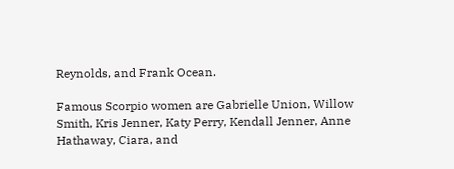Reynolds, and Frank Ocean.

Famous Scorpio women are Gabrielle Union, Willow Smith, Kris Jenner, Katy Perry, Kendall Jenner, Anne Hathaway, Ciara, and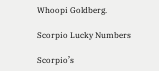Whoopi Goldberg.

Scorpio Lucky Numbers

Scorpio’s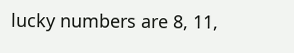lucky numbers are 8, 11,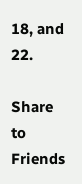18, and 22.

Share to Friends